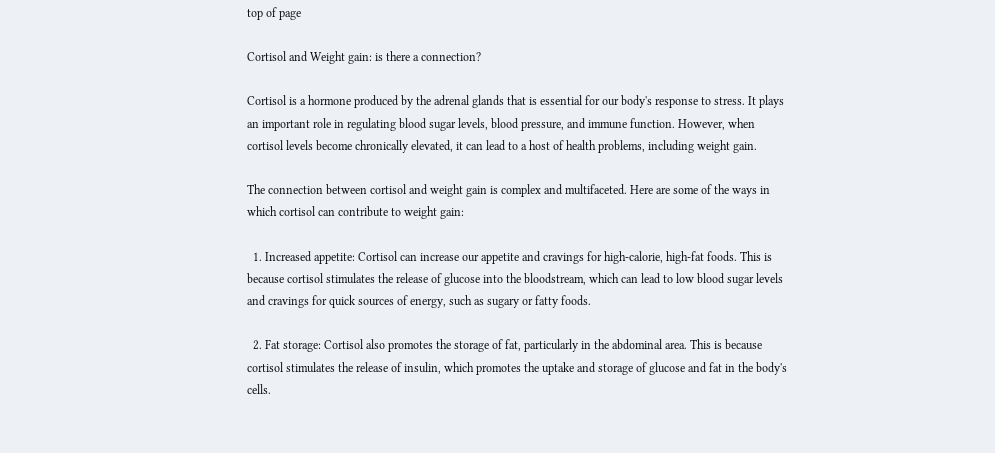top of page

Cortisol and Weight gain: is there a connection?

Cortisol is a hormone produced by the adrenal glands that is essential for our body's response to stress. It plays an important role in regulating blood sugar levels, blood pressure, and immune function. However, when cortisol levels become chronically elevated, it can lead to a host of health problems, including weight gain.

The connection between cortisol and weight gain is complex and multifaceted. Here are some of the ways in which cortisol can contribute to weight gain:

  1. Increased appetite: Cortisol can increase our appetite and cravings for high-calorie, high-fat foods. This is because cortisol stimulates the release of glucose into the bloodstream, which can lead to low blood sugar levels and cravings for quick sources of energy, such as sugary or fatty foods.

  2. Fat storage: Cortisol also promotes the storage of fat, particularly in the abdominal area. This is because cortisol stimulates the release of insulin, which promotes the uptake and storage of glucose and fat in the body's cells.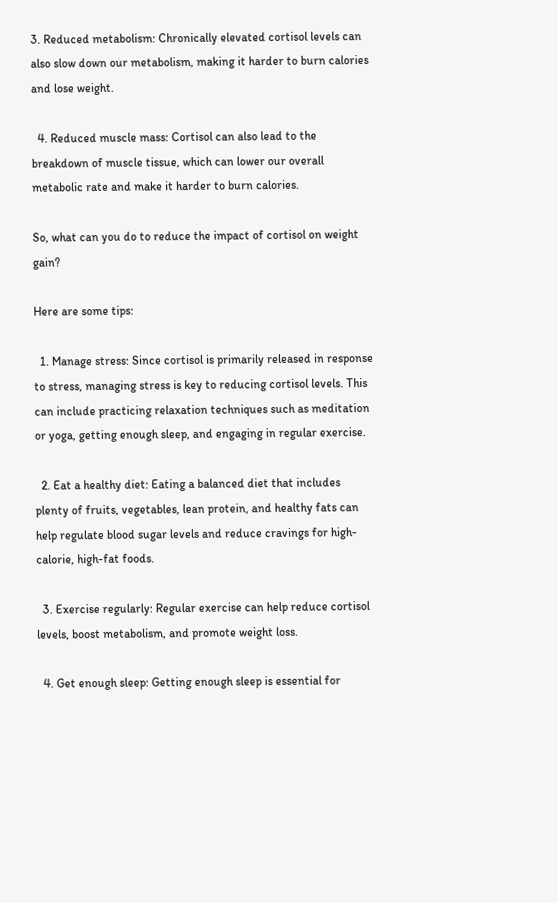3. Reduced metabolism: Chronically elevated cortisol levels can also slow down our metabolism, making it harder to burn calories and lose weight.

  4. Reduced muscle mass: Cortisol can also lead to the breakdown of muscle tissue, which can lower our overall metabolic rate and make it harder to burn calories.

So, what can you do to reduce the impact of cortisol on weight gain?

Here are some tips:

  1. Manage stress: Since cortisol is primarily released in response to stress, managing stress is key to reducing cortisol levels. This can include practicing relaxation techniques such as meditation or yoga, getting enough sleep, and engaging in regular exercise.

  2. Eat a healthy diet: Eating a balanced diet that includes plenty of fruits, vegetables, lean protein, and healthy fats can help regulate blood sugar levels and reduce cravings for high-calorie, high-fat foods.

  3. Exercise regularly: Regular exercise can help reduce cortisol levels, boost metabolism, and promote weight loss.

  4. Get enough sleep: Getting enough sleep is essential for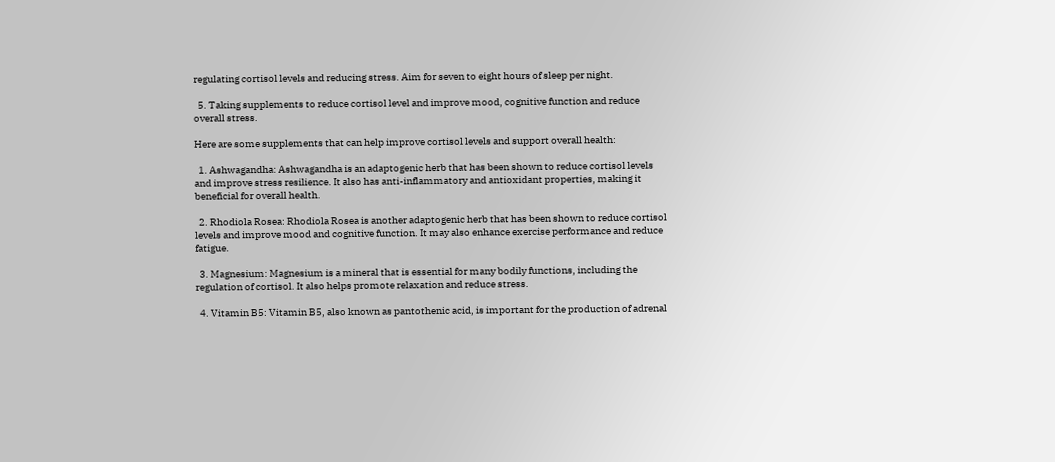regulating cortisol levels and reducing stress. Aim for seven to eight hours of sleep per night.

  5. Taking supplements to reduce cortisol level and improve mood, cognitive function and reduce overall stress.

Here are some supplements that can help improve cortisol levels and support overall health:

  1. Ashwagandha: Ashwagandha is an adaptogenic herb that has been shown to reduce cortisol levels and improve stress resilience. It also has anti-inflammatory and antioxidant properties, making it beneficial for overall health.

  2. Rhodiola Rosea: Rhodiola Rosea is another adaptogenic herb that has been shown to reduce cortisol levels and improve mood and cognitive function. It may also enhance exercise performance and reduce fatigue.

  3. Magnesium: Magnesium is a mineral that is essential for many bodily functions, including the regulation of cortisol. It also helps promote relaxation and reduce stress.

  4. Vitamin B5: Vitamin B5, also known as pantothenic acid, is important for the production of adrenal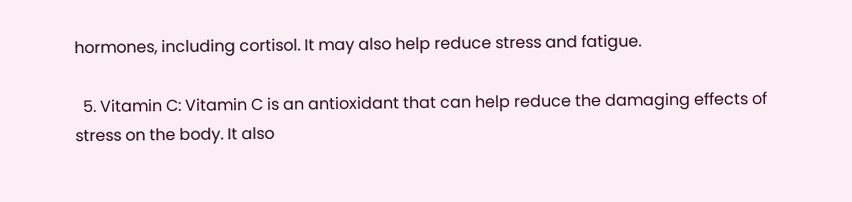hormones, including cortisol. It may also help reduce stress and fatigue.

  5. Vitamin C: Vitamin C is an antioxidant that can help reduce the damaging effects of stress on the body. It also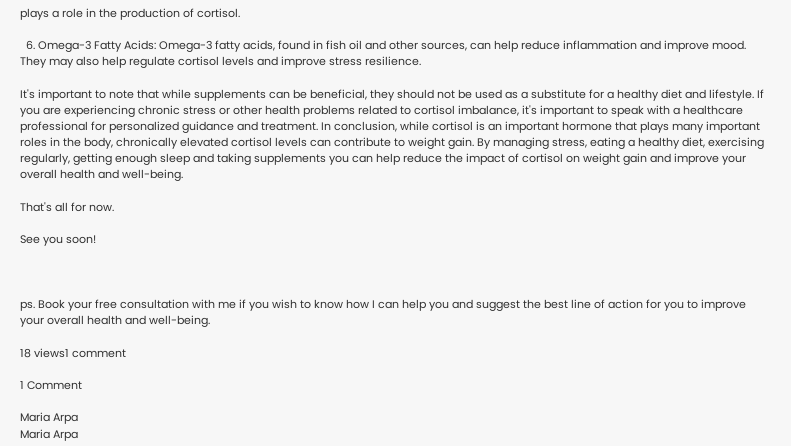plays a role in the production of cortisol.

  6. Omega-3 Fatty Acids: Omega-3 fatty acids, found in fish oil and other sources, can help reduce inflammation and improve mood. They may also help regulate cortisol levels and improve stress resilience.

It's important to note that while supplements can be beneficial, they should not be used as a substitute for a healthy diet and lifestyle. If you are experiencing chronic stress or other health problems related to cortisol imbalance, it's important to speak with a healthcare professional for personalized guidance and treatment. In conclusion, while cortisol is an important hormone that plays many important roles in the body, chronically elevated cortisol levels can contribute to weight gain. By managing stress, eating a healthy diet, exercising regularly, getting enough sleep and taking supplements you can help reduce the impact of cortisol on weight gain and improve your overall health and well-being.

That's all for now.

See you soon!



ps. Book your free consultation with me if you wish to know how I can help you and suggest the best line of action for you to improve your overall health and well-being.

18 views1 comment

1 Comment

Maria Arpa
Maria Arpa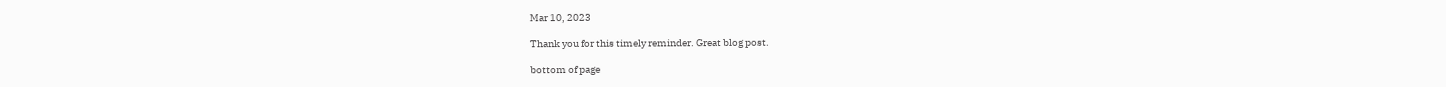Mar 10, 2023

Thank you for this timely reminder. Great blog post.

bottom of page